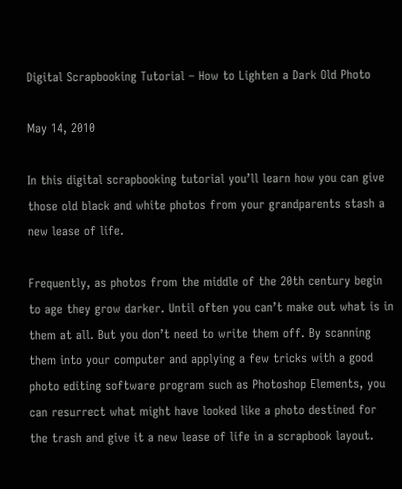Digital Scrapbooking Tutorial – How to Lighten a Dark Old Photo

May 14, 2010

In this digital scrapbooking tutorial you’ll learn how you can give those old black and white photos from your grandparents stash a new lease of life.

Frequently, as photos from the middle of the 20th century begin to age they grow darker. Until often you can’t make out what is in them at all. But you don’t need to write them off. By scanning them into your computer and applying a few tricks with a good photo editing software program such as Photoshop Elements, you can resurrect what might have looked like a photo destined for the trash and give it a new lease of life in a scrapbook layout.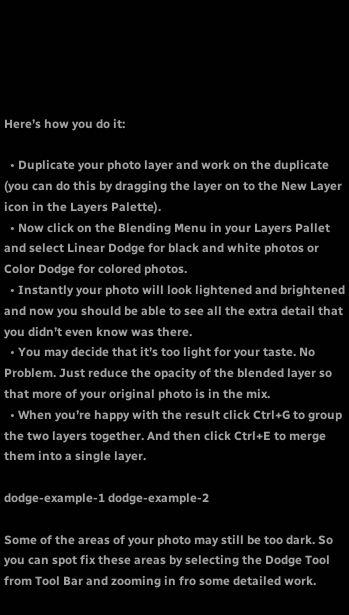Here’s how you do it:

  • Duplicate your photo layer and work on the duplicate (you can do this by dragging the layer on to the New Layer icon in the Layers Palette).
  • Now click on the Blending Menu in your Layers Pallet and select Linear Dodge for black and white photos or Color Dodge for colored photos.
  • Instantly your photo will look lightened and brightened and now you should be able to see all the extra detail that you didn’t even know was there.
  • You may decide that it’s too light for your taste. No Problem. Just reduce the opacity of the blended layer so that more of your original photo is in the mix.
  • When you’re happy with the result click Ctrl+G to group the two layers together. And then click Ctrl+E to merge them into a single layer.

dodge-example-1 dodge-example-2

Some of the areas of your photo may still be too dark. So you can spot fix these areas by selecting the Dodge Tool from Tool Bar and zooming in fro some detailed work.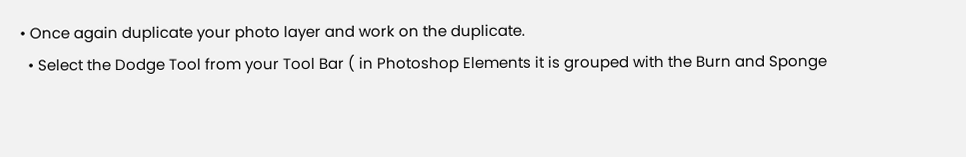• Once again duplicate your photo layer and work on the duplicate.
  • Select the Dodge Tool from your Tool Bar ( in Photoshop Elements it is grouped with the Burn and Sponge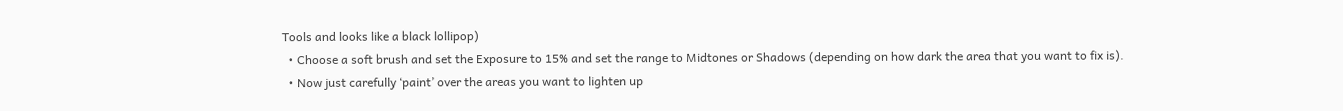Tools and looks like a black lollipop)
  • Choose a soft brush and set the Exposure to 15% and set the range to Midtones or Shadows (depending on how dark the area that you want to fix is).
  • Now just carefully ‘paint’ over the areas you want to lighten up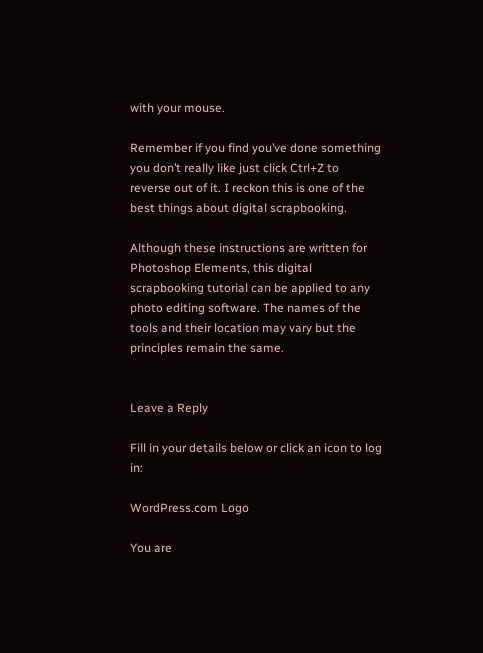with your mouse.

Remember if you find you’ve done something you don’t really like just click Ctrl+Z to reverse out of it. I reckon this is one of the best things about digital scrapbooking.

Although these instructions are written for Photoshop Elements, this digital scrapbooking tutorial can be applied to any photo editing software. The names of the tools and their location may vary but the principles remain the same.


Leave a Reply

Fill in your details below or click an icon to log in:

WordPress.com Logo

You are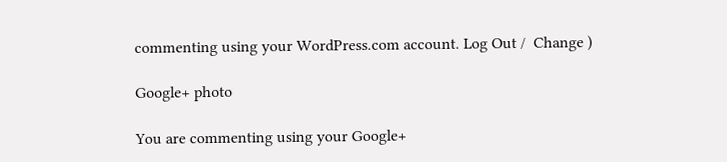commenting using your WordPress.com account. Log Out /  Change )

Google+ photo

You are commenting using your Google+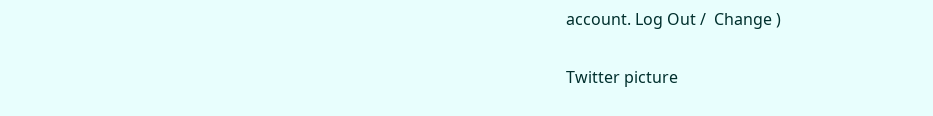account. Log Out /  Change )

Twitter picture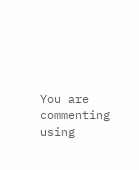You are commenting using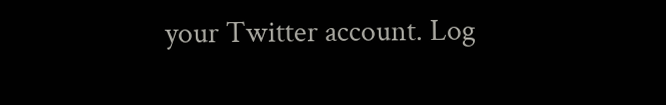your Twitter account. Log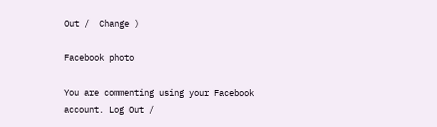Out /  Change )

Facebook photo

You are commenting using your Facebook account. Log Out /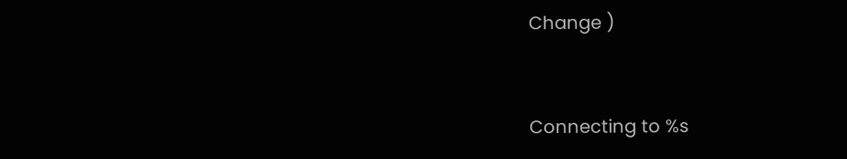Change )


Connecting to %s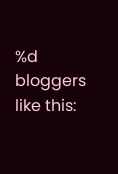%d bloggers like this: